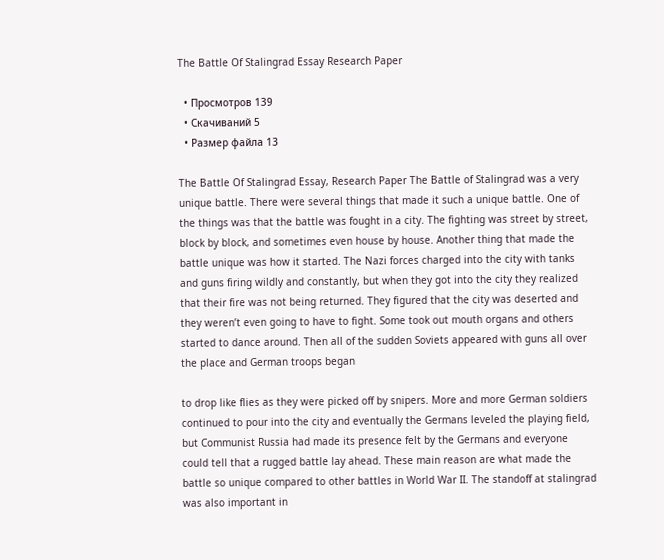The Battle Of Stalingrad Essay Research Paper

  • Просмотров 139
  • Скачиваний 5
  • Размер файла 13

The Battle Of Stalingrad Essay, Research Paper The Battle of Stalingrad was a very unique battle. There were several things that made it such a unique battle. One of the things was that the battle was fought in a city. The fighting was street by street, block by block, and sometimes even house by house. Another thing that made the battle unique was how it started. The Nazi forces charged into the city with tanks and guns firing wildly and constantly, but when they got into the city they realized that their fire was not being returned. They figured that the city was deserted and they weren’t even going to have to fight. Some took out mouth organs and others started to dance around. Then all of the sudden Soviets appeared with guns all over the place and German troops began

to drop like flies as they were picked off by snipers. More and more German soldiers continued to pour into the city and eventually the Germans leveled the playing field, but Communist Russia had made its presence felt by the Germans and everyone could tell that a rugged battle lay ahead. These main reason are what made the battle so unique compared to other battles in World War II. The standoff at stalingrad was also important in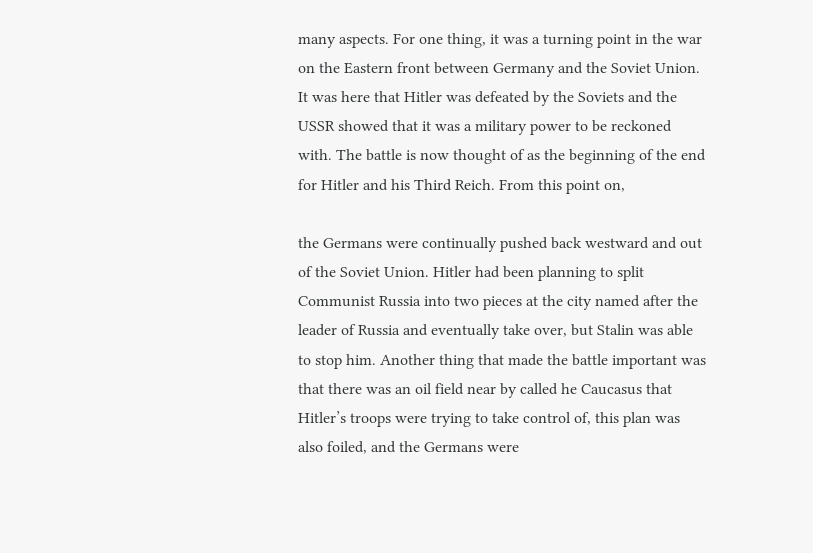many aspects. For one thing, it was a turning point in the war on the Eastern front between Germany and the Soviet Union. It was here that Hitler was defeated by the Soviets and the USSR showed that it was a military power to be reckoned with. The battle is now thought of as the beginning of the end for Hitler and his Third Reich. From this point on,

the Germans were continually pushed back westward and out of the Soviet Union. Hitler had been planning to split Communist Russia into two pieces at the city named after the leader of Russia and eventually take over, but Stalin was able to stop him. Another thing that made the battle important was that there was an oil field near by called he Caucasus that Hitler’s troops were trying to take control of, this plan was also foiled, and the Germans were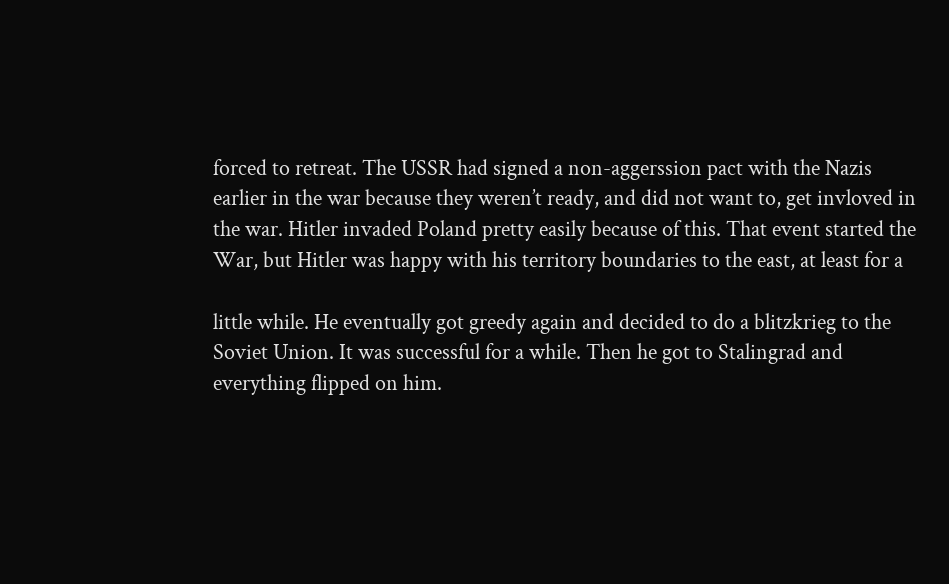forced to retreat. The USSR had signed a non-aggerssion pact with the Nazis earlier in the war because they weren’t ready, and did not want to, get invloved in the war. Hitler invaded Poland pretty easily because of this. That event started the War, but Hitler was happy with his territory boundaries to the east, at least for a

little while. He eventually got greedy again and decided to do a blitzkrieg to the Soviet Union. It was successful for a while. Then he got to Stalingrad and everything flipped on him.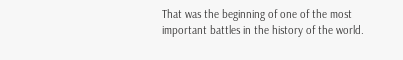That was the beginning of one of the most important battles in the history of the world.